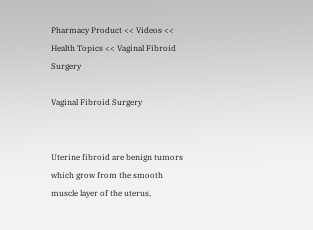Pharmacy Product << Videos << Health Topics << Vaginal Fibroid Surgery

Vaginal Fibroid Surgery


Uterine fibroid are benign tumors which grow from the smooth muscle layer of the uterus,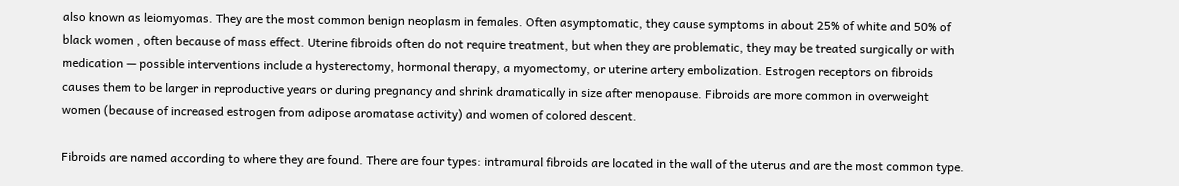also known as leiomyomas. They are the most common benign neoplasm in females. Often asymptomatic, they cause symptoms in about 25% of white and 50% of black women , often because of mass effect. Uterine fibroids often do not require treatment, but when they are problematic, they may be treated surgically or with medication — possible interventions include a hysterectomy, hormonal therapy, a myomectomy, or uterine artery embolization. Estrogen receptors on fibroids causes them to be larger in reproductive years or during pregnancy and shrink dramatically in size after menopause. Fibroids are more common in overweight women (because of increased estrogen from adipose aromatase activity) and women of colored descent.

Fibroids are named according to where they are found. There are four types: intramural fibroids are located in the wall of the uterus and are the most common type.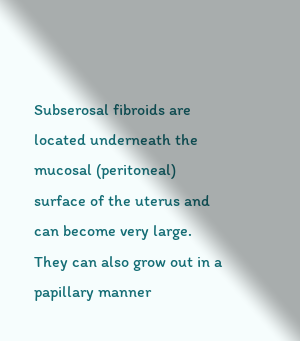Subserosal fibroids are located underneath the mucosal (peritoneal) surface of the uterus and can become very large. They can also grow out in a papillary manner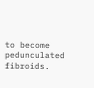to become pedunculated fibroids.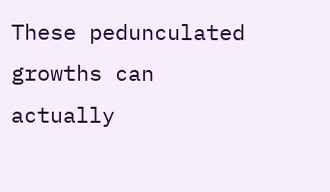These pedunculated growths can actually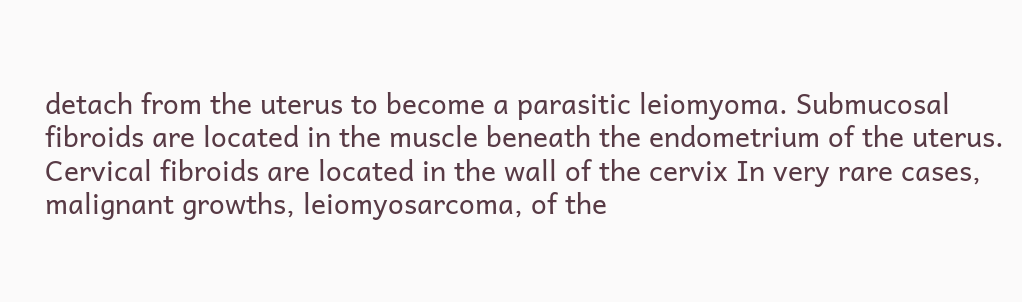detach from the uterus to become a parasitic leiomyoma. Submucosal fibroids are located in the muscle beneath the endometrium of the uterus. Cervical fibroids are located in the wall of the cervix In very rare cases, malignant growths, leiomyosarcoma, of the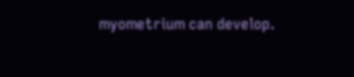myometrium can develop.